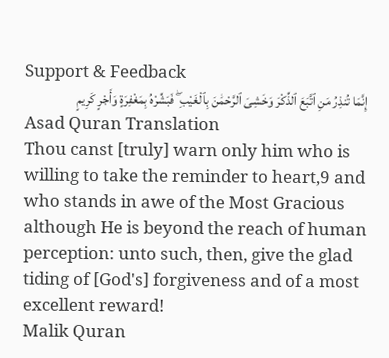Support & Feedback
إِنَّمَا تُنذِرُ مَنِ ٱتَّبَعَ ٱلذِّكْرَ وَخَشِىَ ٱلرَّحْمَٰنَ بِٱلْغَيْبِ ۖ فَبَشِّرْهُ بِمَغْفِرَةٍ وَأَجْرٍ كَرِيمٍ
Asad Quran Translation
Thou canst [truly] warn only him who is willing to take the reminder to heart,9 and who stands in awe of the Most Gracious although He is beyond the reach of human perception: unto such, then, give the glad tiding of [God's] forgiveness and of a most excellent reward!
Malik Quran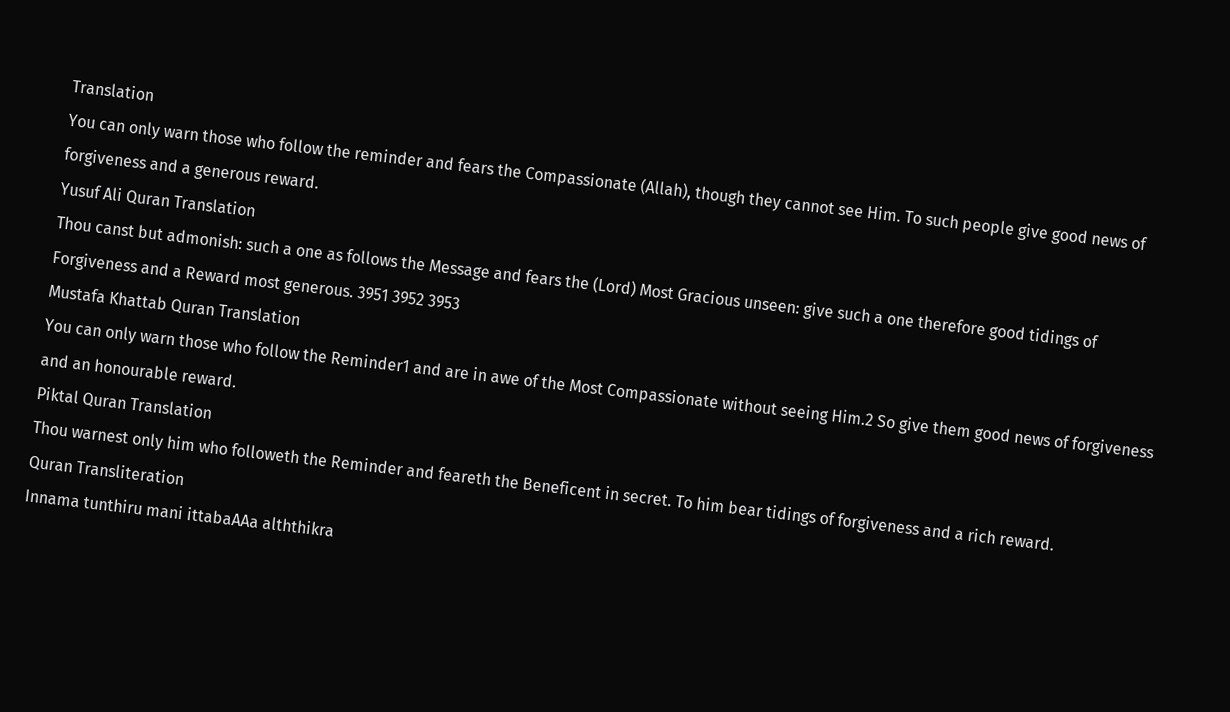Translation
You can only warn those who follow the reminder and fears the Compassionate (Allah), though they cannot see Him. To such people give good news of forgiveness and a generous reward.
Yusuf Ali Quran Translation
Thou canst but admonish: such a one as follows the Message and fears the (Lord) Most Gracious unseen: give such a one therefore good tidings of Forgiveness and a Reward most generous. 3951 3952 3953
Mustafa Khattab Quran Translation
You can only warn those who follow the Reminder1 and are in awe of the Most Compassionate without seeing Him.2 So give them good news of forgiveness and an honourable reward.
Piktal Quran Translation
Thou warnest only him who followeth the Reminder and feareth the Beneficent in secret. To him bear tidings of forgiveness and a rich reward.
Quran Transliteration
Innama tunthiru mani ittabaAAa alththikra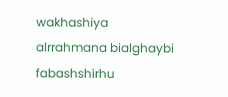wakhashiya alrrahmana bialghaybi fabashshirhu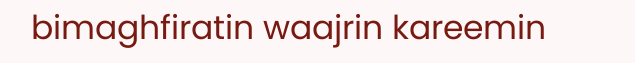bimaghfiratin waajrin kareemin